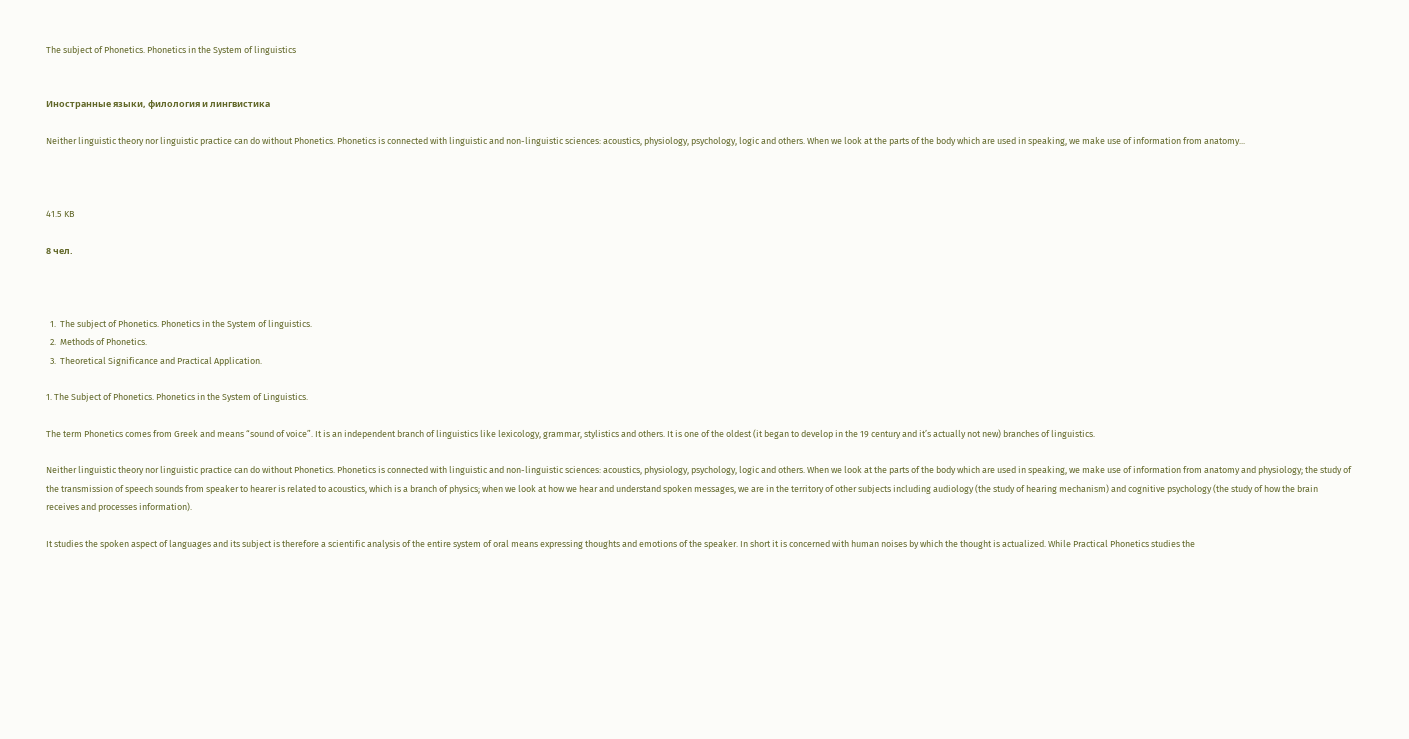The subject of Phonetics. Phonetics in the System of linguistics


Иностранные языки, филология и лингвистика

Neither linguistic theory nor linguistic practice can do without Phonetics. Phonetics is connected with linguistic and non-linguistic sciences: acoustics, physiology, psychology, logic and others. When we look at the parts of the body which are used in speaking, we make use of information from anatomy...



41.5 KB

8 чел.



  1.  The subject of Phonetics. Phonetics in the System of linguistics.
  2.  Methods of Phonetics.
  3.  Theoretical Significance and Practical Application.

1. The Subject of Phonetics. Phonetics in the System of Linguistics.

The term Phonetics comes from Greek and means “sound of voice”. It is an independent branch of linguistics like lexicology, grammar, stylistics and others. It is one of the oldest (it began to develop in the 19 century and it’s actually not new) branches of linguistics.

Neither linguistic theory nor linguistic practice can do without Phonetics. Phonetics is connected with linguistic and non-linguistic sciences: acoustics, physiology, psychology, logic and others. When we look at the parts of the body which are used in speaking, we make use of information from anatomy and physiology; the study of the transmission of speech sounds from speaker to hearer is related to acoustics, which is a branch of physics; when we look at how we hear and understand spoken messages, we are in the territory of other subjects including audiology (the study of hearing mechanism) and cognitive psychology (the study of how the brain receives and processes information).

It studies the spoken aspect of languages and its subject is therefore a scientific analysis of the entire system of oral means expressing thoughts and emotions of the speaker. In short it is concerned with human noises by which the thought is actualized. While Practical Phonetics studies the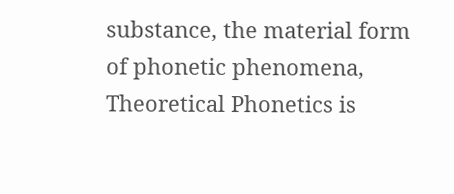substance, the material form of phonetic phenomena, Theoretical Phonetics is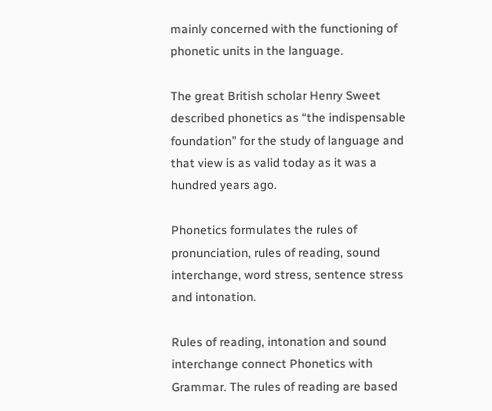mainly concerned with the functioning of phonetic units in the language.

The great British scholar Henry Sweet described phonetics as “the indispensable foundation” for the study of language and that view is as valid today as it was a hundred years ago.

Phonetics formulates the rules of pronunciation, rules of reading, sound interchange, word stress, sentence stress and intonation.

Rules of reading, intonation and sound interchange connect Phonetics with Grammar. The rules of reading are based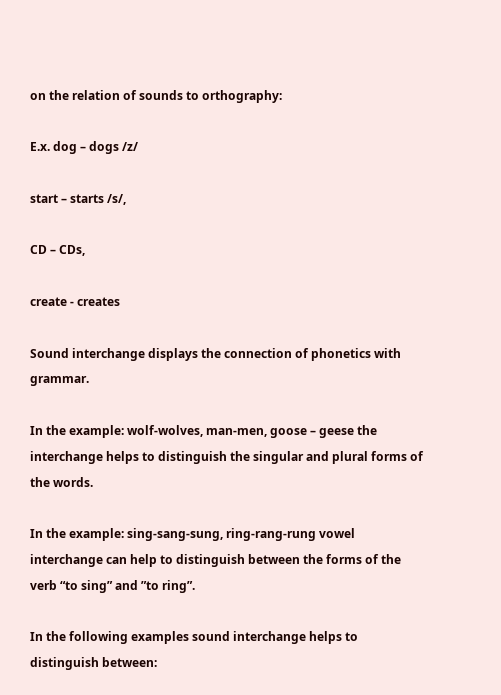on the relation of sounds to orthography:

E.x. dog – dogs /z/

start – starts /s/,

CD – CDs,

create - creates

Sound interchange displays the connection of phonetics with grammar.

In the example: wolf-wolves, man-men, goose – geese the interchange helps to distinguish the singular and plural forms of the words.

In the example: sing-sang-sung, ring-rang-rung vowel interchange can help to distinguish between the forms of the verb “to sing” and ”to ring”.

In the following examples sound interchange helps to distinguish between: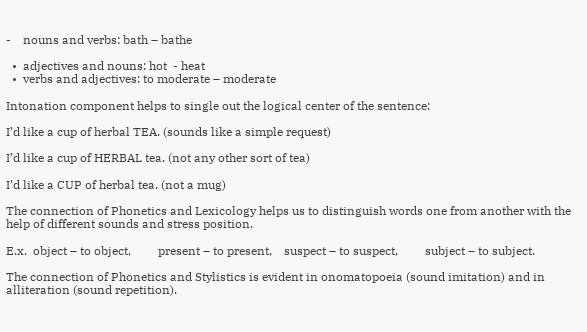-    nouns and verbs: bath – bathe

  •  adjectives and nouns: hot  - heat
  •  verbs and adjectives: to moderate – moderate

Intonation component helps to single out the logical center of the sentence:

I’d like a cup of herbal TEA. (sounds like a simple request)

I’d like a cup of HERBAL tea. (not any other sort of tea)

I’d like a CUP of herbal tea. (not a mug)

The connection of Phonetics and Lexicology helps us to distinguish words one from another with the help of different sounds and stress position.

E.x.  object – to object,         present – to present,    suspect – to suspect,         subject – to subject.

The connection of Phonetics and Stylistics is evident in onomatopoeia (sound imitation) and in alliteration (sound repetition).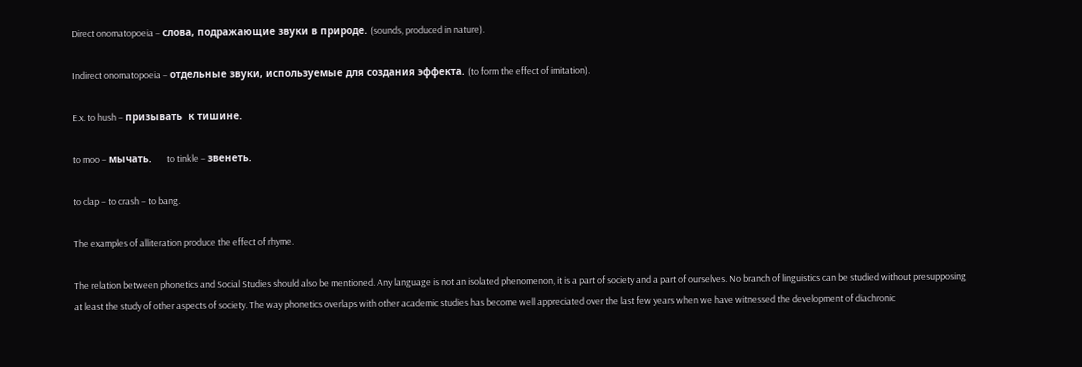Direct onomatopoeia – слова, подражающие звуки в природе. (sounds, produced in nature).

Indirect onomatopoeia – отдельные звуки, используемые для создания эффекта. (to form the effect of imitation).

E.x. to hush – призывать  к тишине.

to moo – мычать.     to tinkle – звенеть.

to clap – to crash – to bang.

The examples of alliteration produce the effect of rhyme.

The relation between phonetics and Social Studies should also be mentioned. Any language is not an isolated phenomenon, it is a part of society and a part of ourselves. No branch of linguistics can be studied without presupposing at least the study of other aspects of society. The way phonetics overlaps with other academic studies has become well appreciated over the last few years when we have witnessed the development of diachronic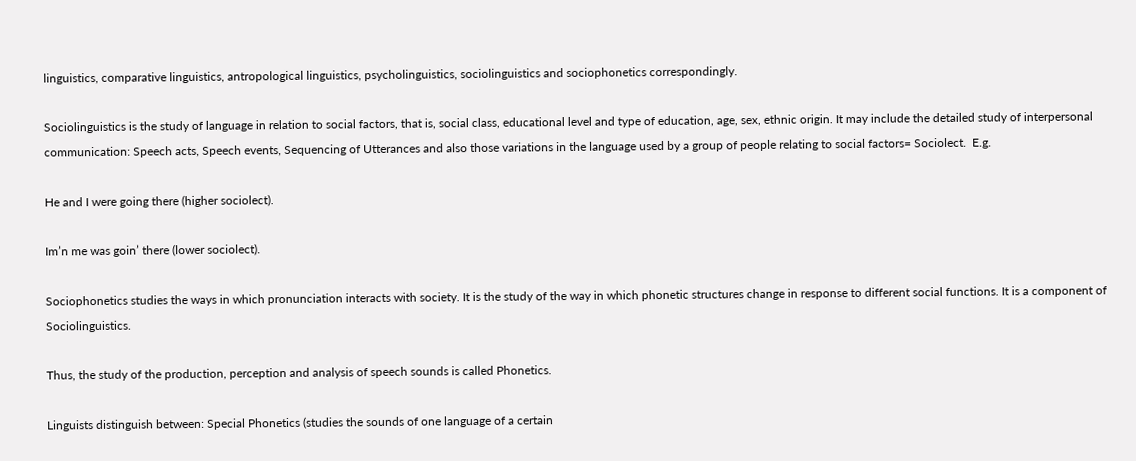linguistics, comparative linguistics, antropological linguistics, psycholinguistics, sociolinguistics and sociophonetics correspondingly.

Sociolinguistics is the study of language in relation to social factors, that is, social class, educational level and type of education, age, sex, ethnic origin. It may include the detailed study of interpersonal communication: Speech acts, Speech events, Sequencing of Utterances and also those variations in the language used by a group of people relating to social factors= Sociolect.  E.g.

He and I were going there (higher sociolect).

Im’n me was goin’ there (lower sociolect).

Sociophonetics studies the ways in which pronunciation interacts with society. It is the study of the way in which phonetic structures change in response to different social functions. It is a component of Sociolinguistics.

Thus, the study of the production, perception and analysis of speech sounds is called Phonetics.

Linguists distinguish between: Special Phonetics (studies the sounds of one language of a certain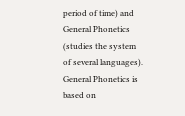period of time) and General Phonetics (studies the system of several languages). General Phonetics is based on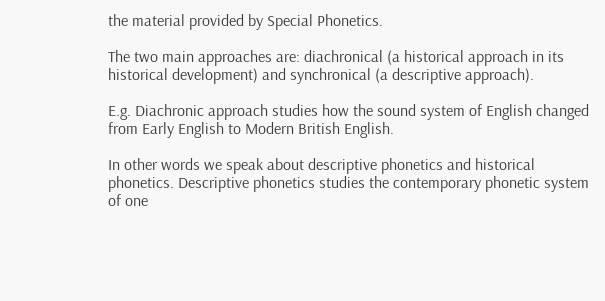the material provided by Special Phonetics.

The two main approaches are: diachronical (a historical approach in its historical development) and synchronical (a descriptive approach).

E.g. Diachronic approach studies how the sound system of English changed from Early English to Modern British English.

In other words we speak about descriptive phonetics and historical phonetics. Descriptive phonetics studies the contemporary phonetic system of one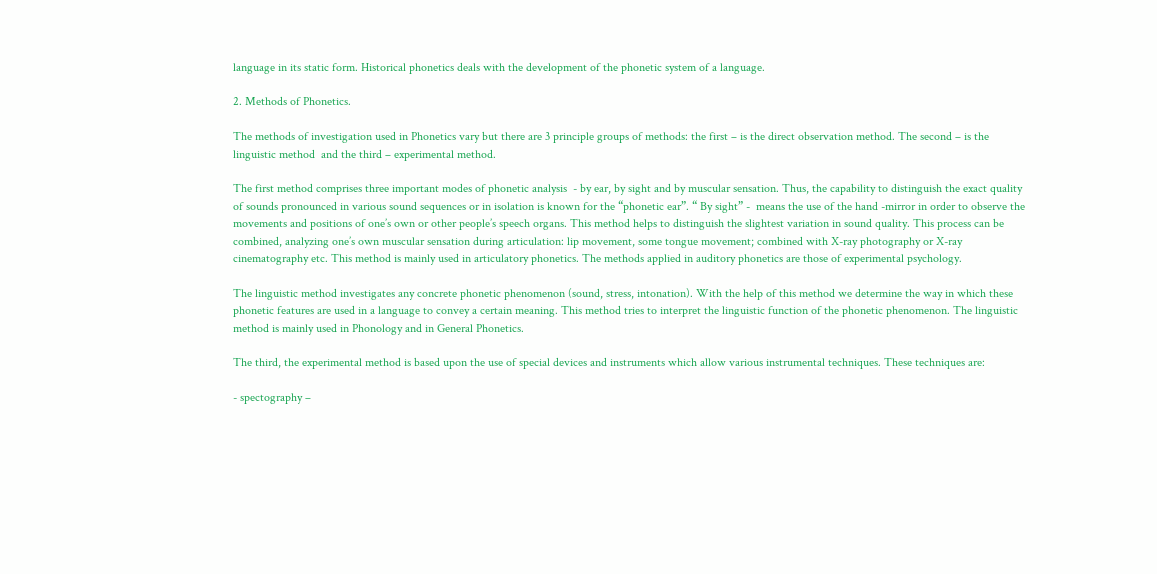language in its static form. Historical phonetics deals with the development of the phonetic system of a language.

2. Methods of Phonetics.

The methods of investigation used in Phonetics vary but there are 3 principle groups of methods: the first – is the direct observation method. The second – is the linguistic method  and the third – experimental method.

The first method comprises three important modes of phonetic analysis  - by ear, by sight and by muscular sensation. Thus, the capability to distinguish the exact quality of sounds pronounced in various sound sequences or in isolation is known for the “phonetic ear”. “ By sight” -  means the use of the hand -mirror in order to observe the movements and positions of one’s own or other people’s speech organs. This method helps to distinguish the slightest variation in sound quality. This process can be combined, analyzing one’s own muscular sensation during articulation: lip movement, some tongue movement; combined with X-ray photography or X-ray cinematography etc. This method is mainly used in articulatory phonetics. The methods applied in auditory phonetics are those of experimental psychology.

The linguistic method investigates any concrete phonetic phenomenon (sound, stress, intonation). With the help of this method we determine the way in which these phonetic features are used in a language to convey a certain meaning. This method tries to interpret the linguistic function of the phonetic phenomenon. The linguistic method is mainly used in Phonology and in General Phonetics.

The third, the experimental method is based upon the use of special devices and instruments which allow various instrumental techniques. These techniques are:

- spectography –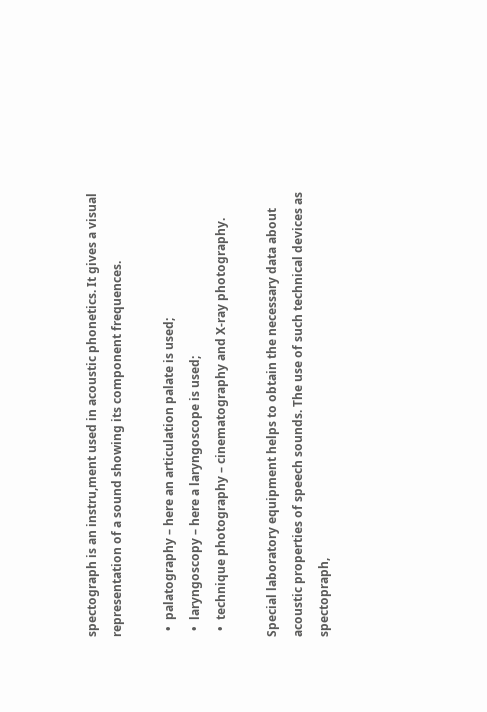spectograph is an instru,ment used in acoustic phonetics. It gives a visual representation of a sound showing its component frequences.

  •  palatography – here an articulation palate is used;
  •  laryngoscopy – here a laryngoscope is used;
  •  technique photography – cinematography and X-ray photography.

Special laboratory equipment helps to obtain the necessary data about acoustic properties of speech sounds. The use of such technical devices as spectopraph,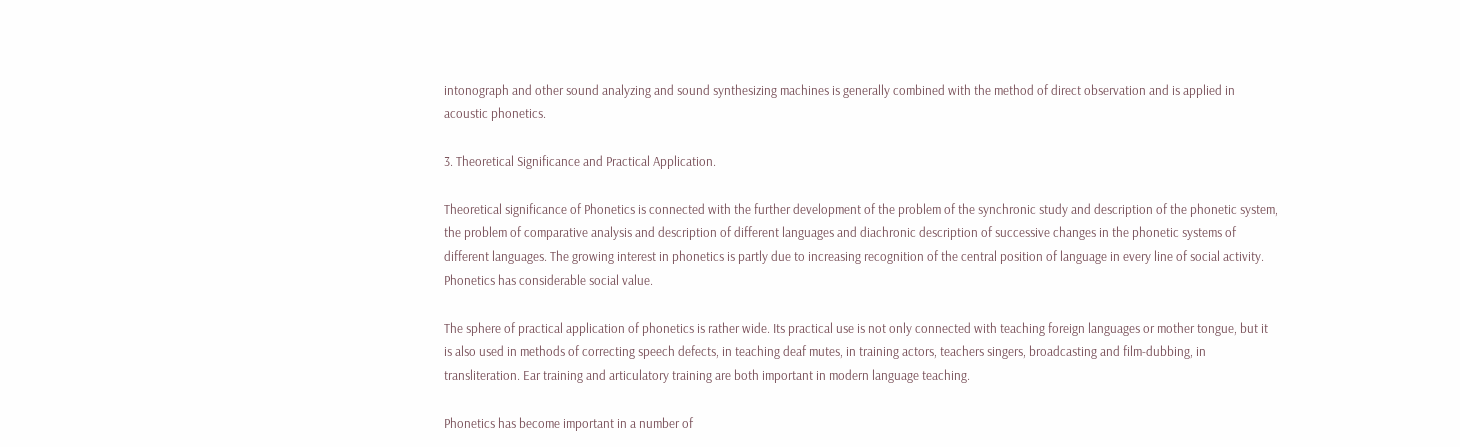intonograph and other sound analyzing and sound synthesizing machines is generally combined with the method of direct observation and is applied in acoustic phonetics.

3. Theoretical Significance and Practical Application.

Theoretical significance of Phonetics is connected with the further development of the problem of the synchronic study and description of the phonetic system, the problem of comparative analysis and description of different languages and diachronic description of successive changes in the phonetic systems of different languages. The growing interest in phonetics is partly due to increasing recognition of the central position of language in every line of social activity. Phonetics has considerable social value.

The sphere of practical application of phonetics is rather wide. Its practical use is not only connected with teaching foreign languages or mother tongue, but it is also used in methods of correcting speech defects, in teaching deaf mutes, in training actors, teachers singers, broadcasting and film-dubbing, in transliteration. Ear training and articulatory training are both important in modern language teaching.

Phonetics has become important in a number of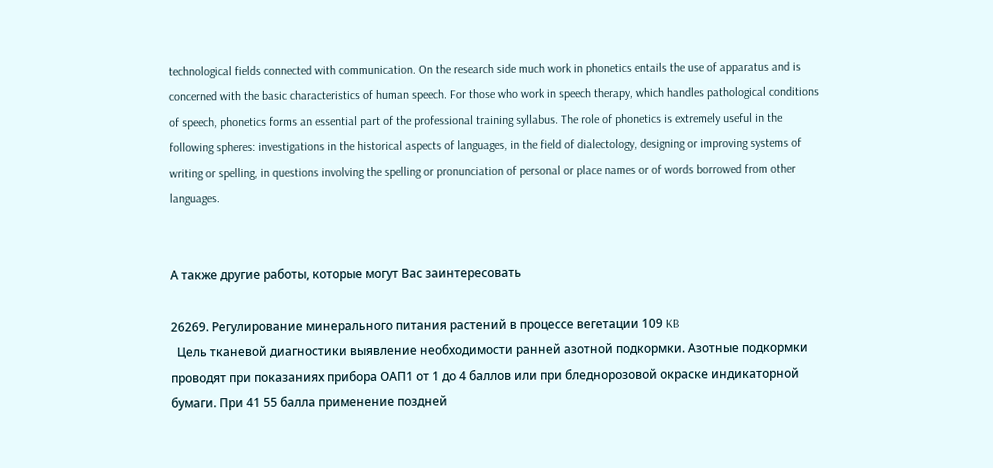technological fields connected with communication. On the research side much work in phonetics entails the use of apparatus and is concerned with the basic characteristics of human speech. For those who work in speech therapy, which handles pathological conditions of speech, phonetics forms an essential part of the professional training syllabus. The role of phonetics is extremely useful in the following spheres: investigations in the historical aspects of languages, in the field of dialectology, designing or improving systems of writing or spelling, in questions involving the spelling or pronunciation of personal or place names or of words borrowed from other languages.


А также другие работы, которые могут Вас заинтересовать

26269. Регулирование минерального питания растений в процессе вегетации 109 KB
  Цель тканевой диагностики выявление необходимости ранней азотной подкормки. Азотные подкормки проводят при показаниях прибора ОАП1 от 1 до 4 баллов или при бледнорозовой окраске индикаторной бумаги. При 41 55 балла применение поздней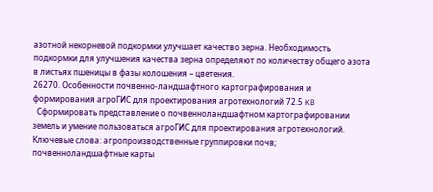азотной некорневой подкормки улучшает качество зерна. Необходимость подкормки для улучшения качества зерна определяют по количеству общего азота в листьях пшеницы в фазы колошения – цветения.
26270. Особенности почвенно-ландшафтного картографирования и формирования агроГИС для проектирования агротехнологий 72.5 KB
  Сформировать представление о почвенноландшафтном картографировании земель и умение пользоваться агроГИС для проектирования агротехнологий. Ключевые слова: агропроизводственные группировки почв; почвенноландшафтные карты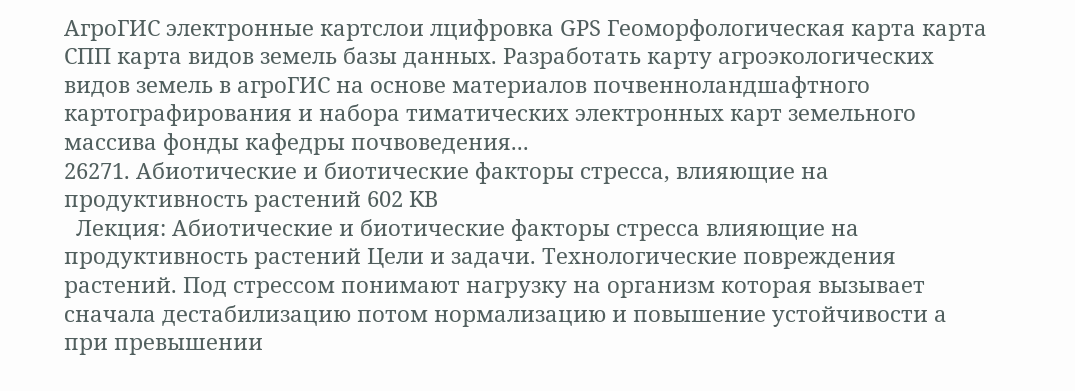АгроГИС электронные картслои лцифровка GPS Геоморфологическая карта карта СПП карта видов земель базы данных. Разработать карту агроэкологических видов земель в агроГИС на основе материалов почвенноландшафтного картографирования и набора тиматических электронных карт земельного массива фонды кафедры почвоведения...
26271. Абиотические и биотические факторы стресса, влияющие на продуктивность растений 602 KB
  Лекция: Абиотические и биотические факторы стресса влияющие на продуктивность растений Цели и задачи. Технологические повреждения растений. Под стрессом понимают нагрузку на организм которая вызывает сначала дестабилизацию потом нормализацию и повышение устойчивости а при превышении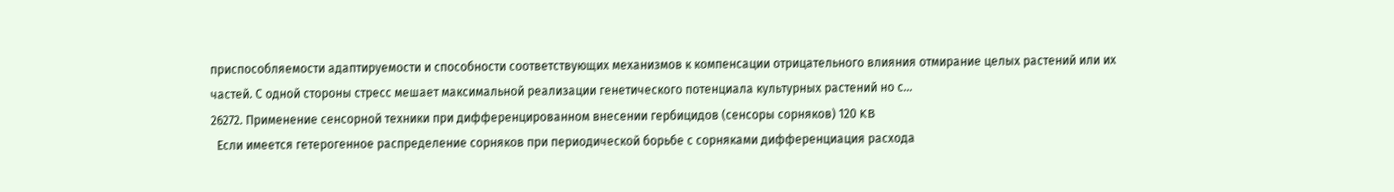приспособляемости адаптируемости и способности соответствующих механизмов к компенсации отрицательного влияния отмирание целых растений или их частей. С одной стороны стресс мешает максимальной реализации генетического потенциала культурных растений но с...
26272. Применение сенсорной техники при дифференцированном внесении гербицидов (сенсоры сорняков) 120 KB
  Если имеется гетерогенное распределение сорняков при периодической борьбе с сорняками дифференциация расхода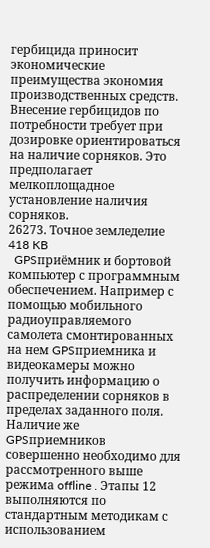гербицида приносит экономические преимущества экономия производственных средств. Внесение гербицидов по потребности требует при дозировке ориентироваться на наличие сорняков. Это предполагает мелкоплощадное установление наличия сорняков.
26273. Точное земледелие 418 KB
  GPSприёмник и бортовой компьютер с программным обеспечением. Например с помощью мобильного радиоуправляемого самолета смонтированных на нем GPSприемника и видеокамеры можно получить информацию о распределении сорняков в пределах заданного поля. Наличие же GPSприемников совершенно необходимо для рассмотренного выше режима offline . Этапы 12 выполняются по стандартным методикам с использованием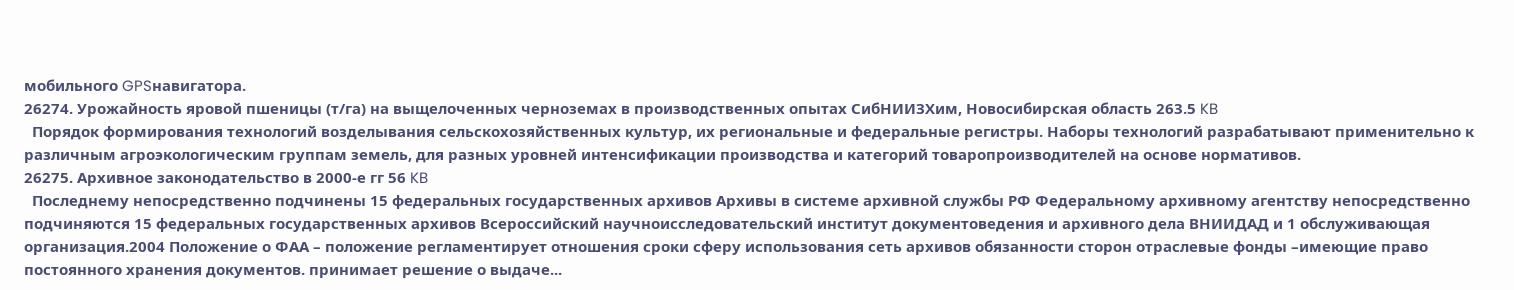мобильного GPSнавигатора.
26274. Урожайность яровой пшеницы (т/га) на выщелоченных черноземах в производственных опытах СибНИИЗХим, Новосибирская область 263.5 KB
  Порядок формирования технологий возделывания сельскохозяйственных культур, их региональные и федеральные регистры. Наборы технологий разрабатывают применительно к различным агроэкологическим группам земель, для разных уровней интенсификации производства и категорий товаропроизводителей на основе нормативов.
26275. Архивное законодательство в 2000-е гг 56 KB
  Последнему непосредственно подчинены 15 федеральных государственных архивов Архивы в системе архивной службы РФ Федеральному архивному агентству непосредственно подчиняются 15 федеральных государственных архивов Всероссийский научноисследовательский институт документоведения и архивного дела ВНИИДАД и 1 обслуживающая организация.2004 Положение о ФАА – положение регламентирует отношения сроки сферу использования сеть архивов обязанности сторон отраслевые фонды –имеющие право постоянного хранения документов. принимает решение о выдаче...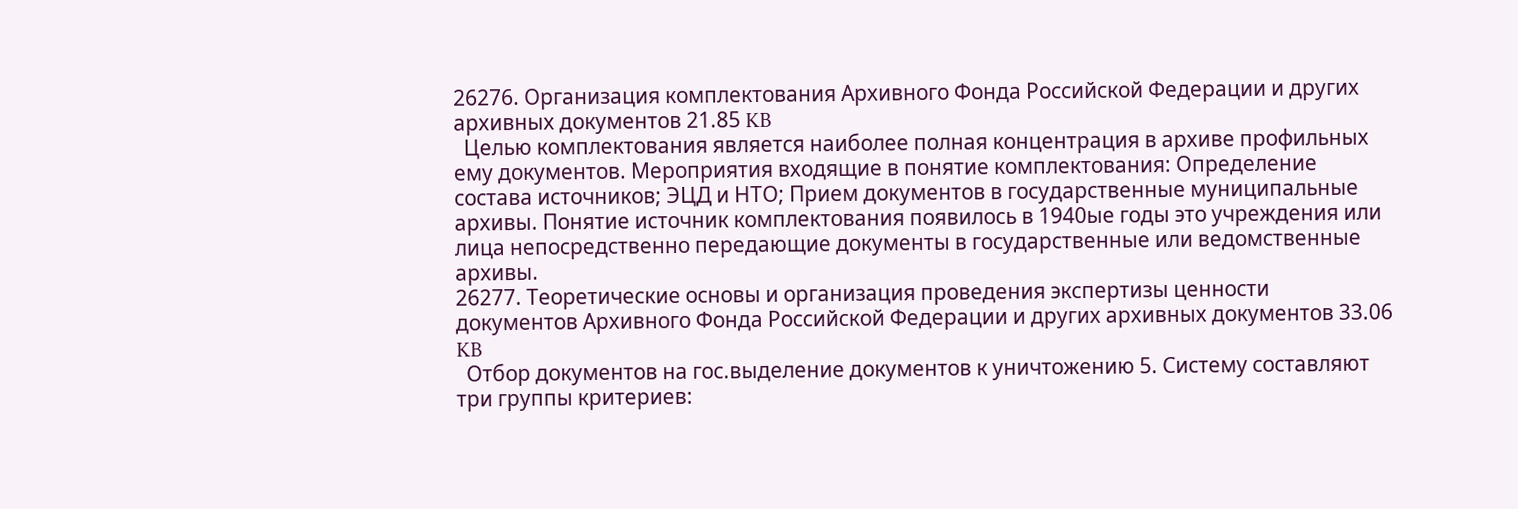26276. Организация комплектования Архивного Фонда Российской Федерации и других архивных документов 21.85 KB
  Целью комплектования является наиболее полная концентрация в архиве профильных ему документов. Мероприятия входящие в понятие комплектования: Определение состава источников; ЭЦД и НТО; Прием документов в государственные муниципальные архивы. Понятие источник комплектования появилось в 1940ые годы это учреждения или лица непосредственно передающие документы в государственные или ведомственные архивы.
26277. Теоретические основы и организация проведения экспертизы ценности документов Архивного Фонда Российской Федерации и других архивных документов 33.06 KB
  Отбор документов на гос.выделение документов к уничтожению 5. Систему составляют три группы критериев: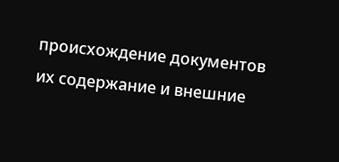происхождение документов их содержание и внешние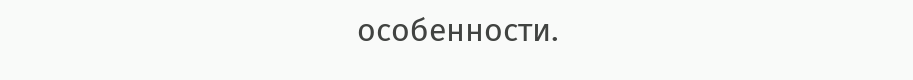особенности.